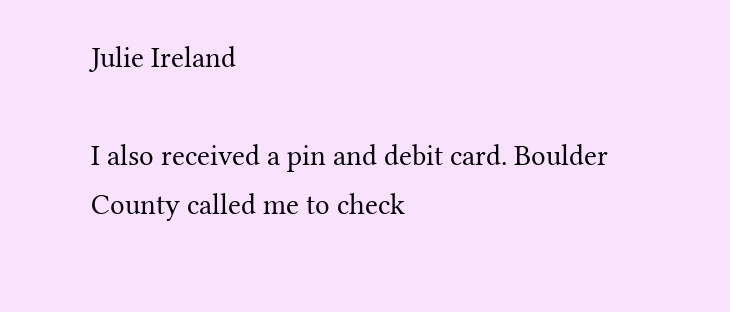Julie Ireland

I also received a pin and debit card. Boulder County called me to check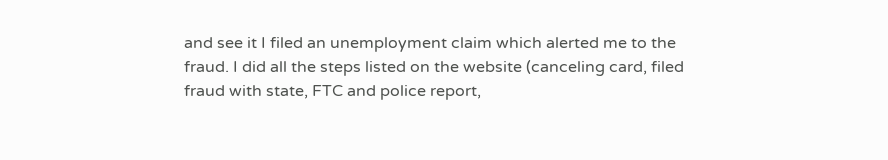and see it I filed an unemployment claim which alerted me to the fraud. I did all the steps listed on the website (canceling card, filed fraud with state, FTC and police report,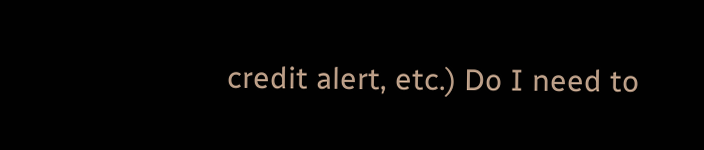credit alert, etc.) Do I need to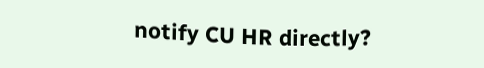notify CU HR directly?